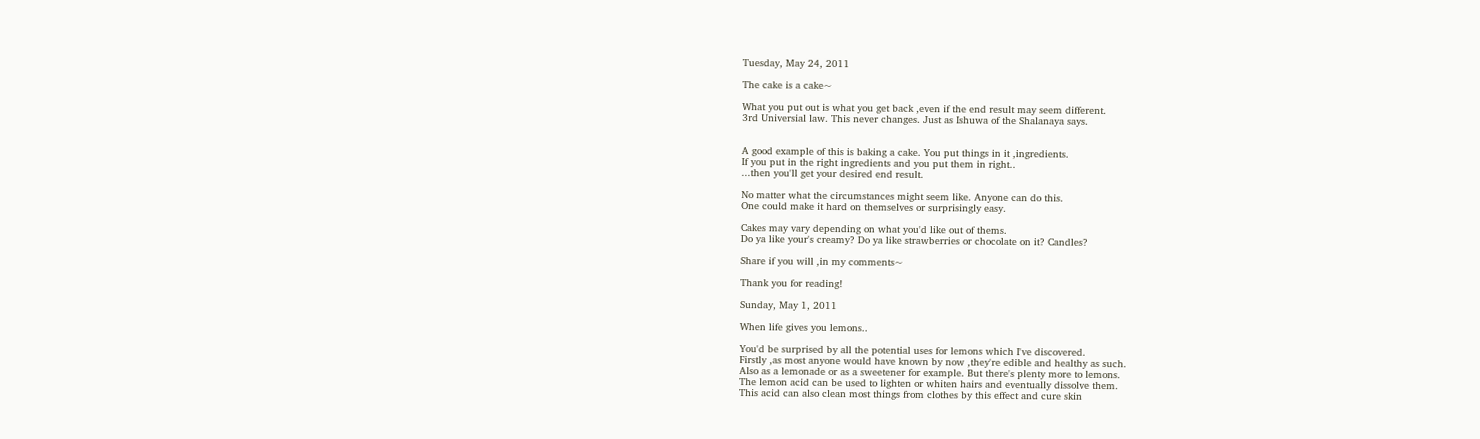Tuesday, May 24, 2011

The cake is a cake~

What you put out is what you get back ,even if the end result may seem different.
3rd Universial law. This never changes. Just as Ishuwa of the Shalanaya says.


A good example of this is baking a cake. You put things in it ,ingredients.
If you put in the right ingredients and you put them in right..
...then you'll get your desired end result.

No matter what the circumstances might seem like. Anyone can do this.
One could make it hard on themselves or surprisingly easy.

Cakes may vary depending on what you'd like out of thems.
Do ya like your's creamy? Do ya like strawberries or chocolate on it? Candles?

Share if you will ,in my comments~

Thank you for reading!

Sunday, May 1, 2011

When life gives you lemons..

You'd be surprised by all the potential uses for lemons which I've discovered.
Firstly ,as most anyone would have known by now ,they're edible and healthy as such.
Also as a lemonade or as a sweetener for example. But there's plenty more to lemons.
The lemon acid can be used to lighten or whiten hairs and eventually dissolve them.
This acid can also clean most things from clothes by this effect and cure skin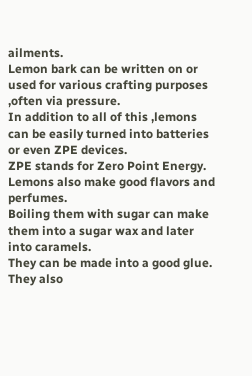ailments.
Lemon bark can be written on or used for various crafting purposes ,often via pressure.
In addition to all of this ,lemons can be easily turned into batteries or even ZPE devices.
ZPE stands for Zero Point Energy. Lemons also make good flavors and perfumes.
Boiling them with sugar can make them into a sugar wax and later into caramels.
They can be made into a good glue. They also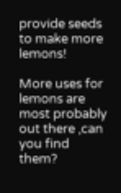provide seeds to make more lemons!

More uses for lemons are most probably out there ,can you find them?